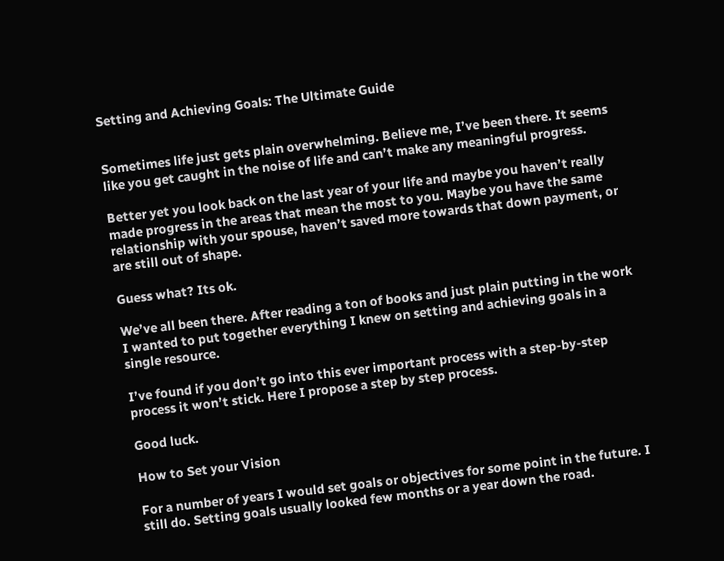Setting and Achieving Goals: The Ultimate Guide


Sometimes life just gets plain overwhelming. Believe me, I’ve been there. It seems like you get caught in the noise of life and can’t make any meaningful progress.

Better yet you look back on the last year of your life and maybe you haven’t really made progress in the areas that mean the most to you. Maybe you have the same relationship with your spouse, haven’t saved more towards that down payment, or are still out of shape.

Guess what? Its ok.

We’ve all been there. After reading a ton of books and just plain putting in the work I wanted to put together everything I knew on setting and achieving goals in a single resource.

I’ve found if you don’t go into this ever important process with a step-by-step process it won’t stick. Here I propose a step by step process.

Good luck.

How to Set your Vision

For a number of years I would set goals or objectives for some point in the future. I still do. Setting goals usually looked few months or a year down the road.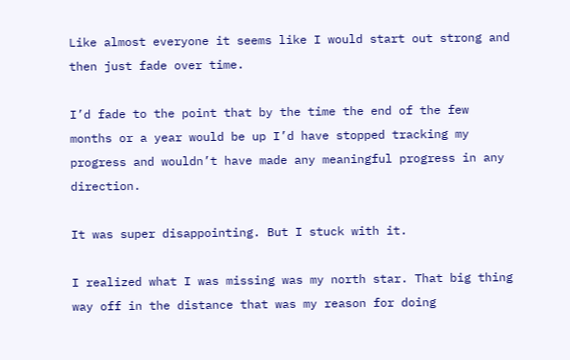Like almost everyone it seems like I would start out strong and then just fade over time.

I’d fade to the point that by the time the end of the few months or a year would be up I’d have stopped tracking my progress and wouldn’t have made any meaningful progress in any direction.

It was super disappointing. But I stuck with it.

I realized what I was missing was my north star. That big thing way off in the distance that was my reason for doing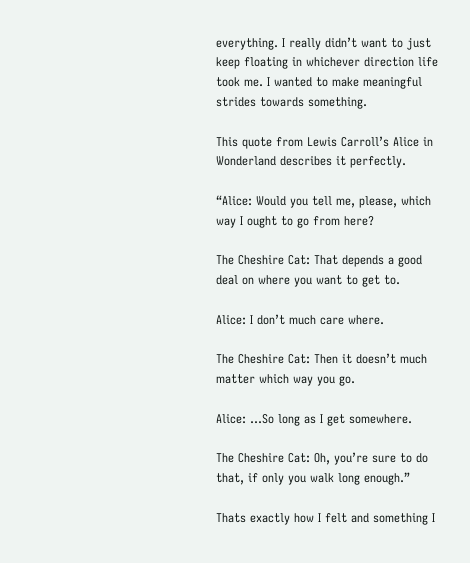everything. I really didn’t want to just keep floating in whichever direction life took me. I wanted to make meaningful strides towards something.

This quote from Lewis Carroll’s Alice in Wonderland describes it perfectly.

“Alice: Would you tell me, please, which way I ought to go from here?

The Cheshire Cat: That depends a good deal on where you want to get to.

Alice: I don’t much care where.

The Cheshire Cat: Then it doesn’t much matter which way you go.

Alice: …So long as I get somewhere.

The Cheshire Cat: Oh, you’re sure to do that, if only you walk long enough.”

Thats exactly how I felt and something I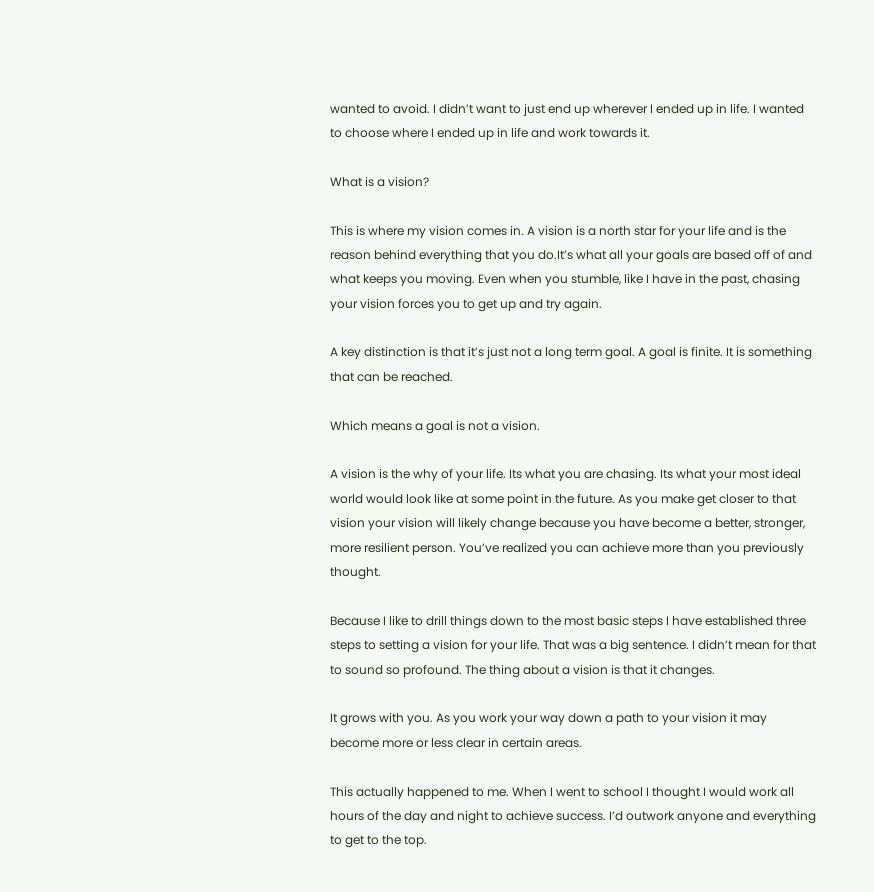wanted to avoid. I didn’t want to just end up wherever I ended up in life. I wanted to choose where I ended up in life and work towards it.

What is a vision?

This is where my vision comes in. A vision is a north star for your life and is the reason behind everything that you do.It’s what all your goals are based off of and what keeps you moving. Even when you stumble, like I have in the past, chasing your vision forces you to get up and try again.

A key distinction is that it’s just not a long term goal. A goal is finite. It is something that can be reached.

Which means a goal is not a vision.

A vision is the why of your life. Its what you are chasing. Its what your most ideal world would look like at some point in the future. As you make get closer to that vision your vision will likely change because you have become a better, stronger, more resilient person. You’ve realized you can achieve more than you previously thought.

Because I like to drill things down to the most basic steps I have established three steps to setting a vision for your life. That was a big sentence. I didn’t mean for that to sound so profound. The thing about a vision is that it changes.

It grows with you. As you work your way down a path to your vision it may become more or less clear in certain areas.

This actually happened to me. When I went to school I thought I would work all hours of the day and night to achieve success. I’d outwork anyone and everything to get to the top.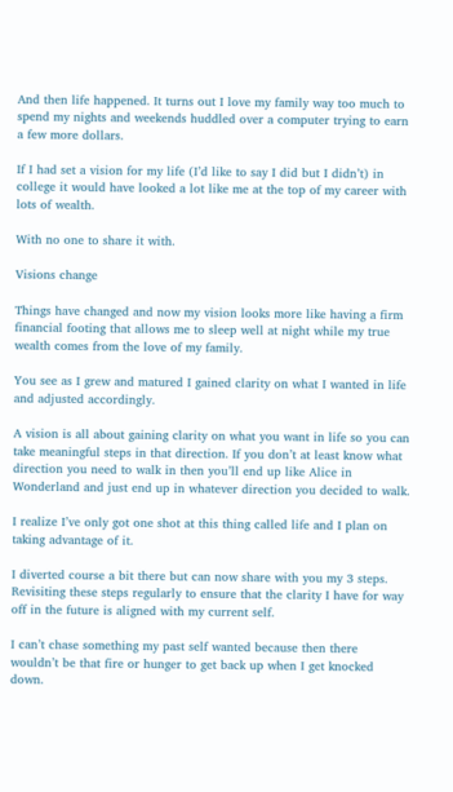And then life happened. It turns out I love my family way too much to spend my nights and weekends huddled over a computer trying to earn a few more dollars.

If I had set a vision for my life (I’d like to say I did but I didn’t) in college it would have looked a lot like me at the top of my career with lots of wealth.

With no one to share it with.

Visions change

Things have changed and now my vision looks more like having a firm financial footing that allows me to sleep well at night while my true wealth comes from the love of my family.

You see as I grew and matured I gained clarity on what I wanted in life and adjusted accordingly.

A vision is all about gaining clarity on what you want in life so you can take meaningful steps in that direction. If you don’t at least know what direction you need to walk in then you’ll end up like Alice in Wonderland and just end up in whatever direction you decided to walk.

I realize I’ve only got one shot at this thing called life and I plan on taking advantage of it.

I diverted course a bit there but can now share with you my 3 steps. Revisiting these steps regularly to ensure that the clarity I have for way off in the future is aligned with my current self.

I can’t chase something my past self wanted because then there wouldn’t be that fire or hunger to get back up when I get knocked down.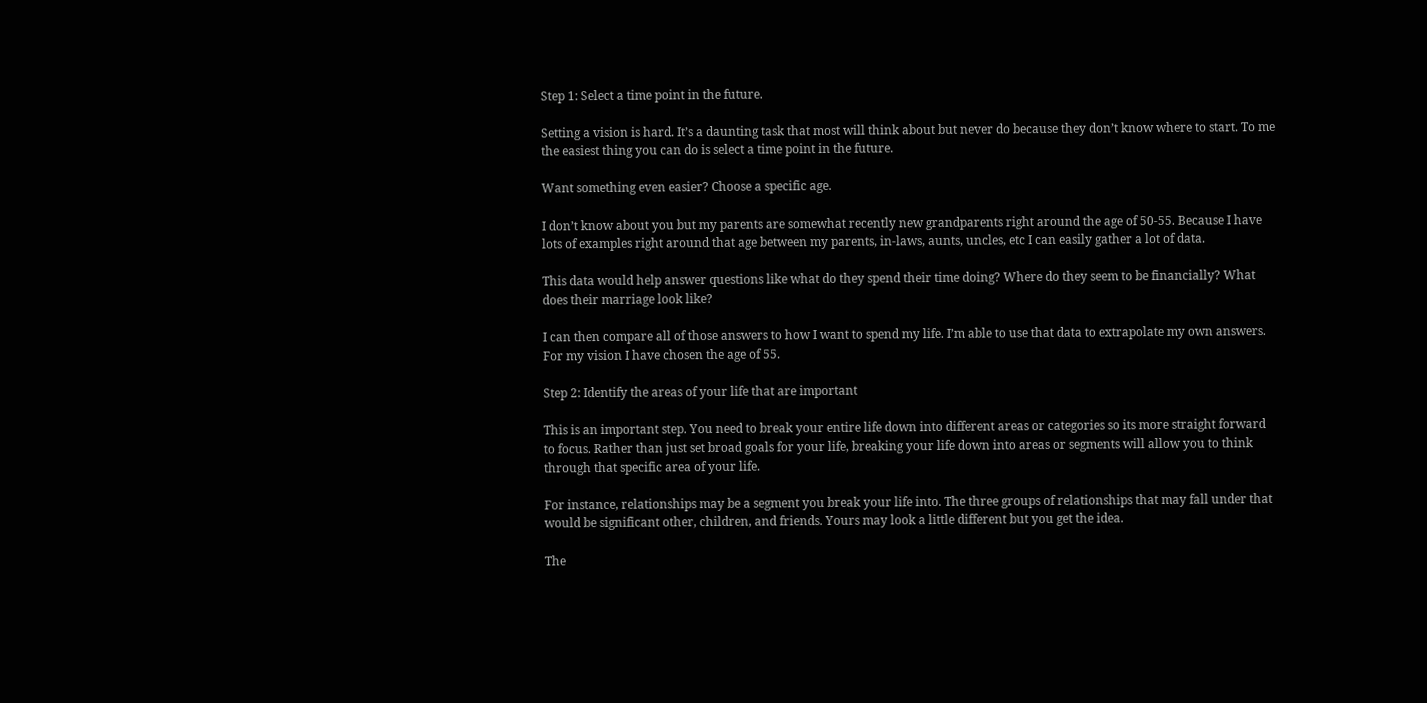Step 1: Select a time point in the future.

Setting a vision is hard. It’s a daunting task that most will think about but never do because they don’t know where to start. To me the easiest thing you can do is select a time point in the future.

Want something even easier? Choose a specific age.

I don’t know about you but my parents are somewhat recently new grandparents right around the age of 50-55. Because I have lots of examples right around that age between my parents, in-laws, aunts, uncles, etc I can easily gather a lot of data.

This data would help answer questions like what do they spend their time doing? Where do they seem to be financially? What does their marriage look like?

I can then compare all of those answers to how I want to spend my life. I’m able to use that data to extrapolate my own answers. For my vision I have chosen the age of 55.

Step 2: Identify the areas of your life that are important

This is an important step. You need to break your entire life down into different areas or categories so its more straight forward to focus. Rather than just set broad goals for your life, breaking your life down into areas or segments will allow you to think through that specific area of your life.

For instance, relationships may be a segment you break your life into. The three groups of relationships that may fall under that would be significant other, children, and friends. Yours may look a little different but you get the idea.

The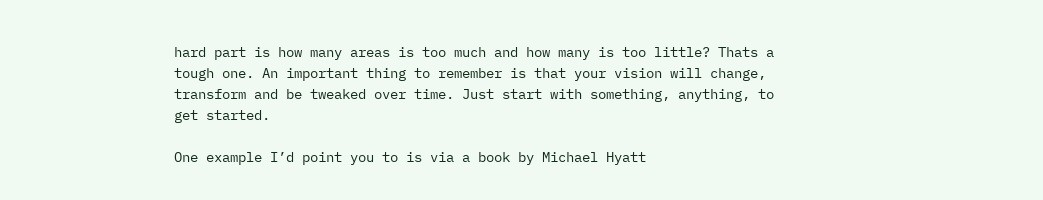hard part is how many areas is too much and how many is too little? Thats a tough one. An important thing to remember is that your vision will change, transform and be tweaked over time. Just start with something, anything, to get started.

One example I’d point you to is via a book by Michael Hyatt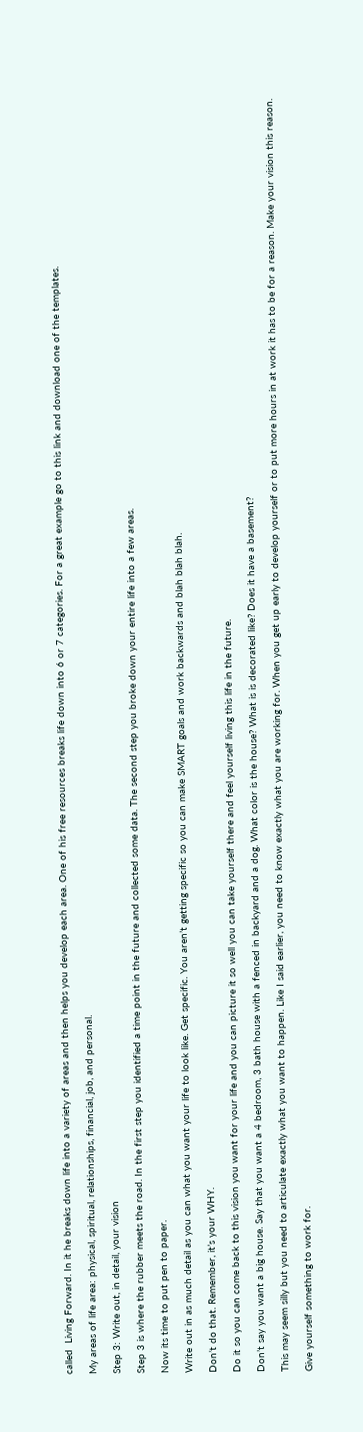called  Living Forward. In it he breaks down life into a variety of areas and then helps you develop each area. One of his free resources breaks life down into 6 or 7 categories. For a great example go to this link and download one of the templates.

My areas of life area: physical, spiritual, relationships, financial, job, and personal.

Step 3: Write out, in detail, your vision

Step 3 is where the rubber meets the road. In the first step you identified a time point in the future and collected some data. The second step you broke down your entire life into a few areas.

Now its time to put pen to paper.

Write out in as much detail as you can what you want your life to look like. Get specific. You aren’t getting specific so you can make SMART goals and work backwards and blah blah blah.

Don’t do that. Remember, it’s your WHY.

Do it so you can come back to this vision you want for your life and you can picture it so well you can take yourself there and feel yourself living this life in the future.

Don’t say you want a big house. Say that you want a 4 bedroom, 3 bath house with a fenced in backyard and a dog. What color is the house? What is is decorated like? Does it have a basement?

This may seem silly but you need to articulate exactly what you want to happen. Like I said earlier, you need to know exactly what you are working for. When you get up early to develop yourself or to put more hours in at work it has to be for a reason. Make your vision this reason.

Give yourself something to work for.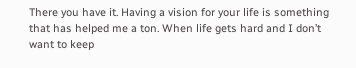There you have it. Having a vision for your life is something that has helped me a ton. When life gets hard and I don’t want to keep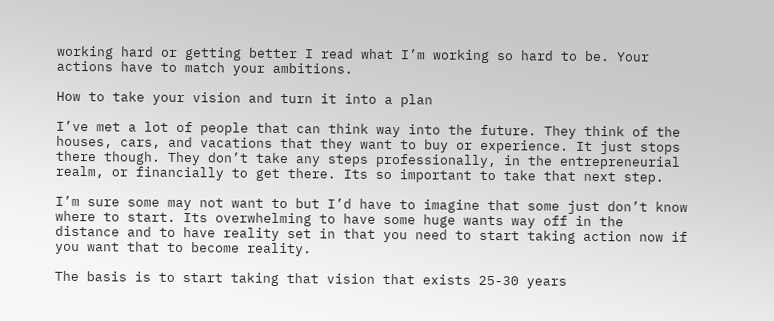working hard or getting better I read what I’m working so hard to be. Your actions have to match your ambitions.

How to take your vision and turn it into a plan

I’ve met a lot of people that can think way into the future. They think of the houses, cars, and vacations that they want to buy or experience. It just stops there though. They don’t take any steps professionally, in the entrepreneurial realm, or financially to get there. Its so important to take that next step.

I’m sure some may not want to but I’d have to imagine that some just don’t know where to start. Its overwhelming to have some huge wants way off in the distance and to have reality set in that you need to start taking action now if you want that to become reality.

The basis is to start taking that vision that exists 25-30 years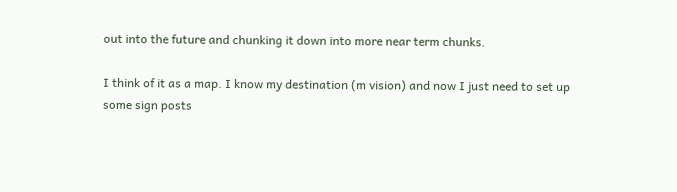out into the future and chunking it down into more near term chunks.

I think of it as a map. I know my destination (m vision) and now I just need to set up some sign posts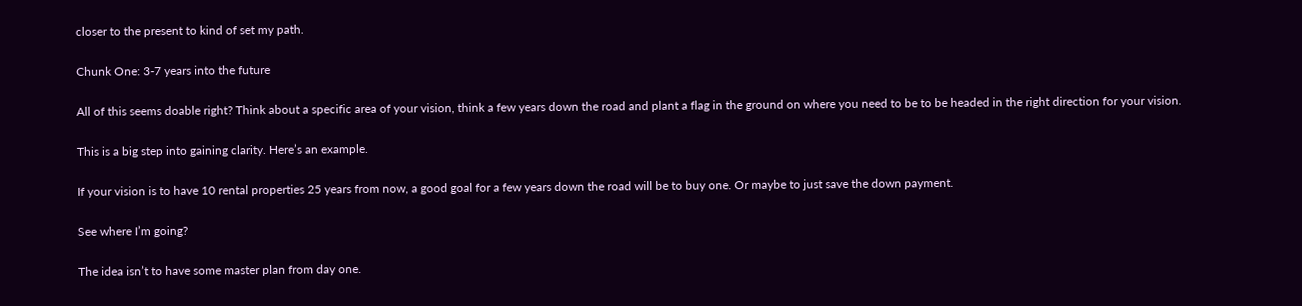closer to the present to kind of set my path.

Chunk One: 3-7 years into the future

All of this seems doable right? Think about a specific area of your vision, think a few years down the road and plant a flag in the ground on where you need to be to be headed in the right direction for your vision.

This is a big step into gaining clarity. Here’s an example.

If your vision is to have 10 rental properties 25 years from now, a good goal for a few years down the road will be to buy one. Or maybe to just save the down payment.

See where I’m going?

The idea isn’t to have some master plan from day one.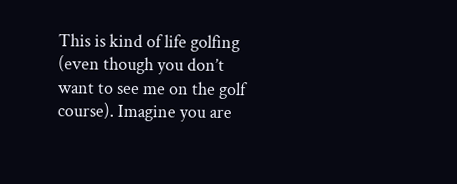This is kind of life golfing (even though you don’t want to see me on the golf course). Imagine you are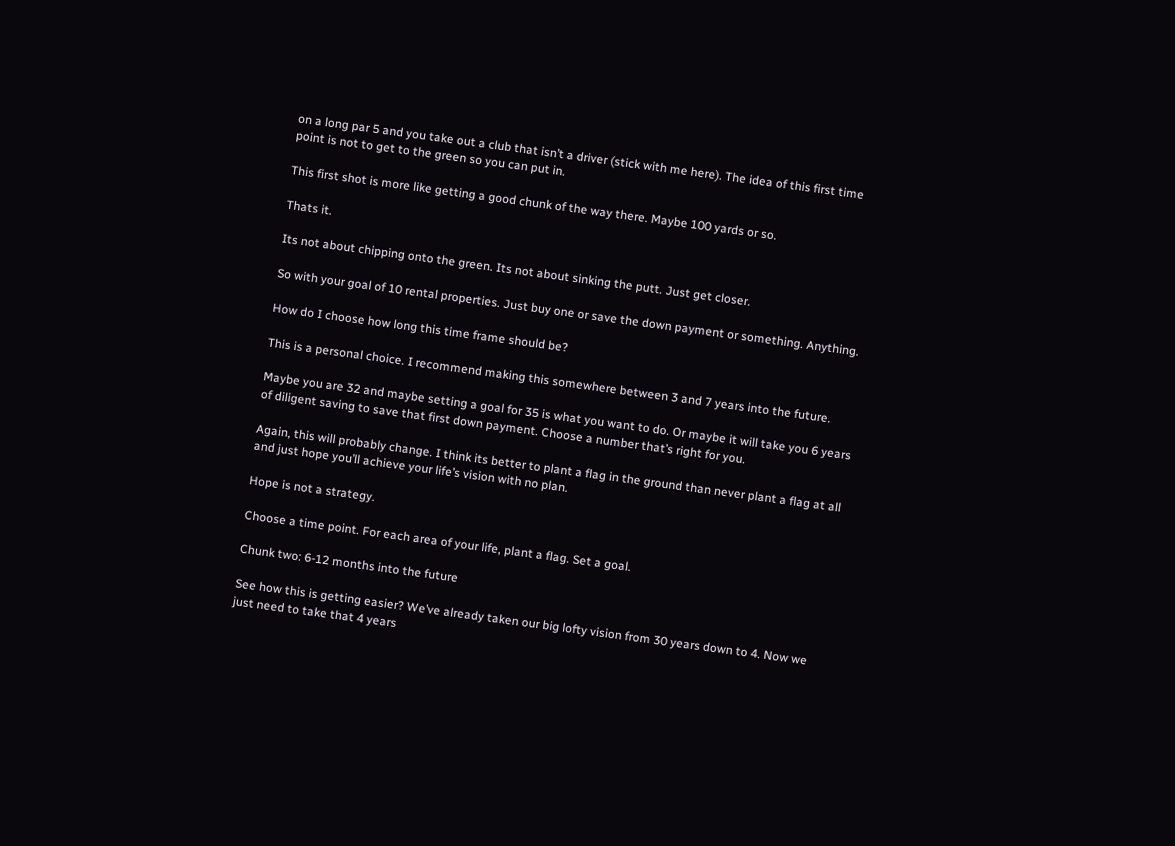on a long par 5 and you take out a club that isn’t a driver (stick with me here). The idea of this first time point is not to get to the green so you can put in.

This first shot is more like getting a good chunk of the way there. Maybe 100 yards or so.

Thats it.

Its not about chipping onto the green. Its not about sinking the putt. Just get closer.

So with your goal of 10 rental properties. Just buy one or save the down payment or something. Anything.

How do I choose how long this time frame should be?

This is a personal choice. I recommend making this somewhere between 3 and 7 years into the future.

Maybe you are 32 and maybe setting a goal for 35 is what you want to do. Or maybe it will take you 6 years of diligent saving to save that first down payment. Choose a number that’s right for you.

Again, this will probably change. I think its better to plant a flag in the ground than never plant a flag at all and just hope you’ll achieve your life’s vision with no plan.

Hope is not a strategy.

Choose a time point. For each area of your life, plant a flag. Set a goal.

Chunk two: 6-12 months into the future

See how this is getting easier? We’ve already taken our big lofty vision from 30 years down to 4. Now we just need to take that 4 years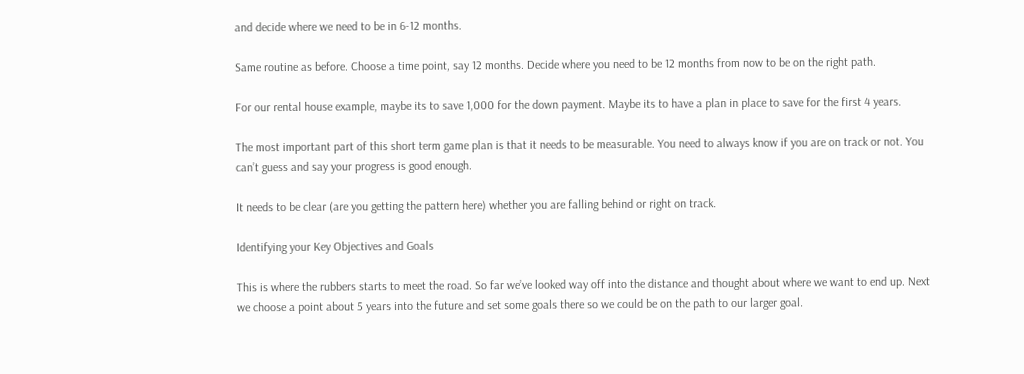and decide where we need to be in 6-12 months.

Same routine as before. Choose a time point, say 12 months. Decide where you need to be 12 months from now to be on the right path.

For our rental house example, maybe its to save 1,000 for the down payment. Maybe its to have a plan in place to save for the first 4 years.

The most important part of this short term game plan is that it needs to be measurable. You need to always know if you are on track or not. You can’t guess and say your progress is good enough.

It needs to be clear (are you getting the pattern here) whether you are falling behind or right on track.

Identifying your Key Objectives and Goals

This is where the rubbers starts to meet the road. So far we’ve looked way off into the distance and thought about where we want to end up. Next we choose a point about 5 years into the future and set some goals there so we could be on the path to our larger goal.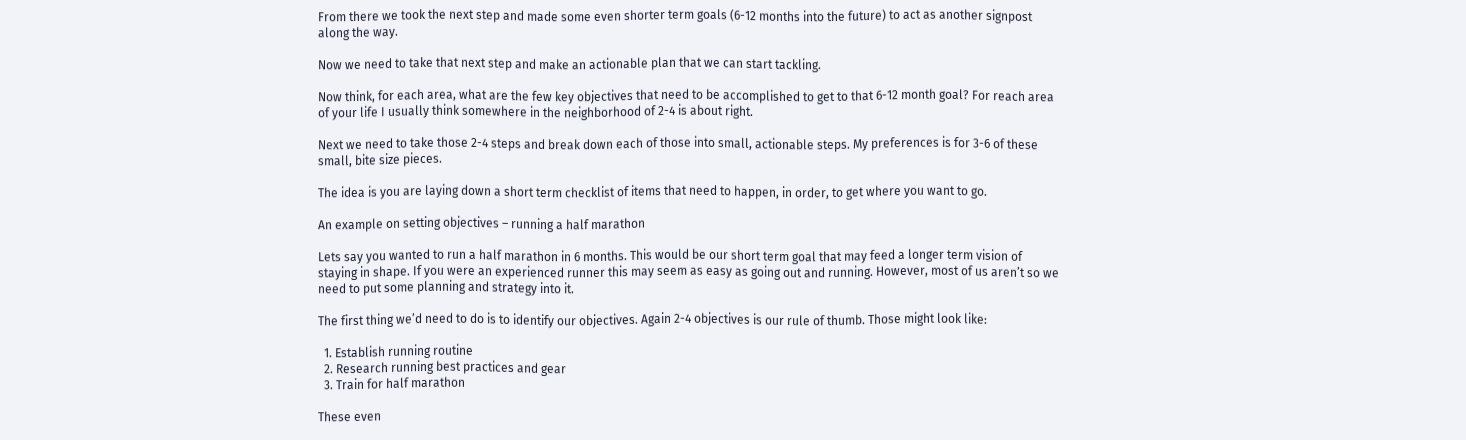From there we took the next step and made some even shorter term goals (6-12 months into the future) to act as another signpost along the way.

Now we need to take that next step and make an actionable plan that we can start tackling.

Now think, for each area, what are the few key objectives that need to be accomplished to get to that 6-12 month goal? For reach area of your life I usually think somewhere in the neighborhood of 2-4 is about right.

Next we need to take those 2-4 steps and break down each of those into small, actionable steps. My preferences is for 3-6 of these small, bite size pieces.

The idea is you are laying down a short term checklist of items that need to happen, in order, to get where you want to go.

An example on setting objectives – running a half marathon

Lets say you wanted to run a half marathon in 6 months. This would be our short term goal that may feed a longer term vision of staying in shape. If you were an experienced runner this may seem as easy as going out and running. However, most of us aren’t so we need to put some planning and strategy into it.

The first thing we’d need to do is to identify our objectives. Again 2-4 objectives is our rule of thumb. Those might look like:

  1. Establish running routine
  2. Research running best practices and gear
  3. Train for half marathon

These even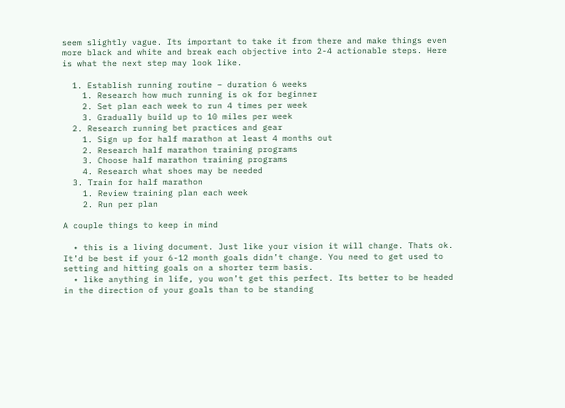seem slightly vague. Its important to take it from there and make things even more black and white and break each objective into 2-4 actionable steps. Here is what the next step may look like.

  1. Establish running routine – duration 6 weeks
    1. Research how much running is ok for beginner
    2. Set plan each week to run 4 times per week
    3. Gradually build up to 10 miles per week
  2. Research running bet practices and gear
    1. Sign up for half marathon at least 4 months out
    2. Research half marathon training programs
    3. Choose half marathon training programs
    4. Research what shoes may be needed
  3. Train for half marathon
    1. Review training plan each week
    2. Run per plan

A couple things to keep in mind

  • this is a living document. Just like your vision it will change. Thats ok. It’d be best if your 6-12 month goals didn’t change. You need to get used to setting and hitting goals on a shorter term basis.
  • like anything in life, you won’t get this perfect. Its better to be headed in the direction of your goals than to be standing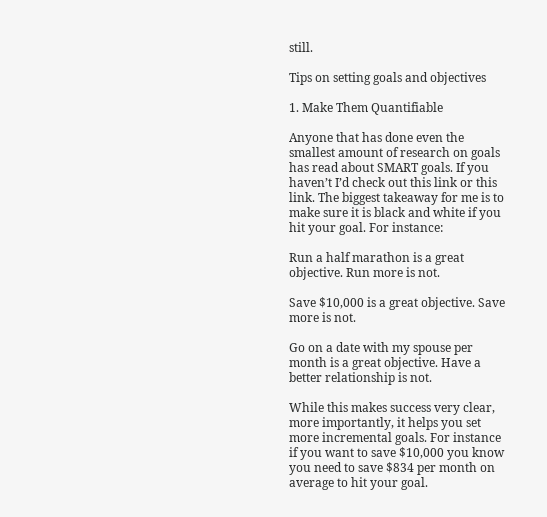still.

Tips on setting goals and objectives

1. Make Them Quantifiable

Anyone that has done even the smallest amount of research on goals has read about SMART goals. If you haven’t I’d check out this link or this link. The biggest takeaway for me is to make sure it is black and white if you hit your goal. For instance:

Run a half marathon is a great objective. Run more is not.

Save $10,000 is a great objective. Save more is not.

Go on a date with my spouse per month is a great objective. Have a better relationship is not.

While this makes success very clear, more importantly, it helps you set more incremental goals. For instance if you want to save $10,000 you know you need to save $834 per month on average to hit your goal.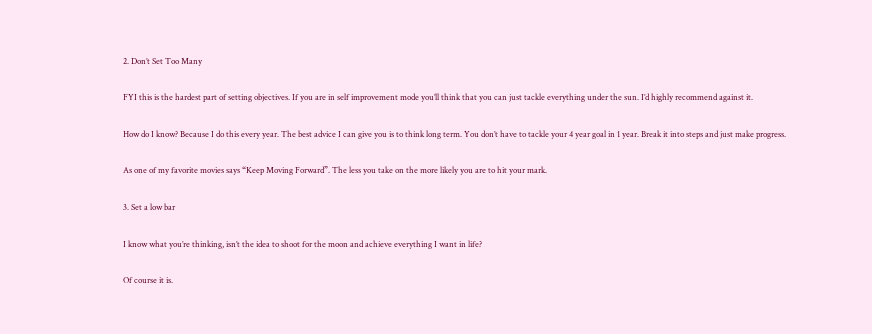2. Don’t Set Too Many

FYI this is the hardest part of setting objectives. If you are in self improvement mode you’ll think that you can just tackle everything under the sun. I’d highly recommend against it.

How do I know? Because I do this every year. The best advice I can give you is to think long term. You don’t have to tackle your 4 year goal in 1 year. Break it into steps and just make progress.

As one of my favorite movies says “Keep Moving Forward”. The less you take on the more likely you are to hit your mark.

3. Set a low bar

I know what you’re thinking, isn’t the idea to shoot for the moon and achieve everything I want in life?

Of course it is.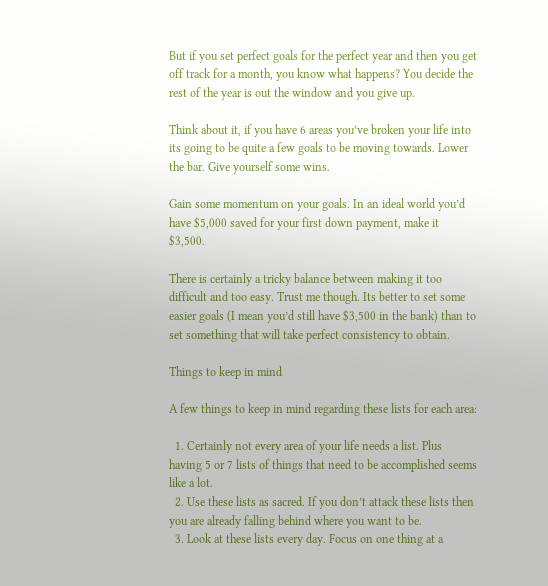But if you set perfect goals for the perfect year and then you get off track for a month, you know what happens? You decide the rest of the year is out the window and you give up.

Think about it, if you have 6 areas you’ve broken your life into its going to be quite a few goals to be moving towards. Lower the bar. Give yourself some wins.

Gain some momentum on your goals. In an ideal world you’d have $5,000 saved for your first down payment, make it $3,500.

There is certainly a tricky balance between making it too difficult and too easy. Trust me though. Its better to set some easier goals (I mean you’d still have $3,500 in the bank) than to set something that will take perfect consistency to obtain.

Things to keep in mind

A few things to keep in mind regarding these lists for each area:

  1. Certainly not every area of your life needs a list. Plus having 5 or 7 lists of things that need to be accomplished seems like a lot.
  2. Use these lists as sacred. If you don’t attack these lists then you are already falling behind where you want to be.
  3. Look at these lists every day. Focus on one thing at a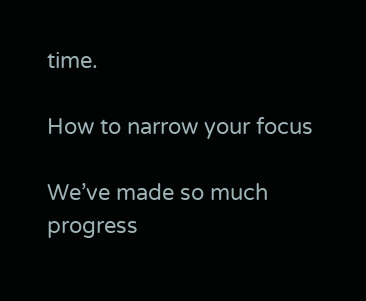time.

How to narrow your focus

We’ve made so much progress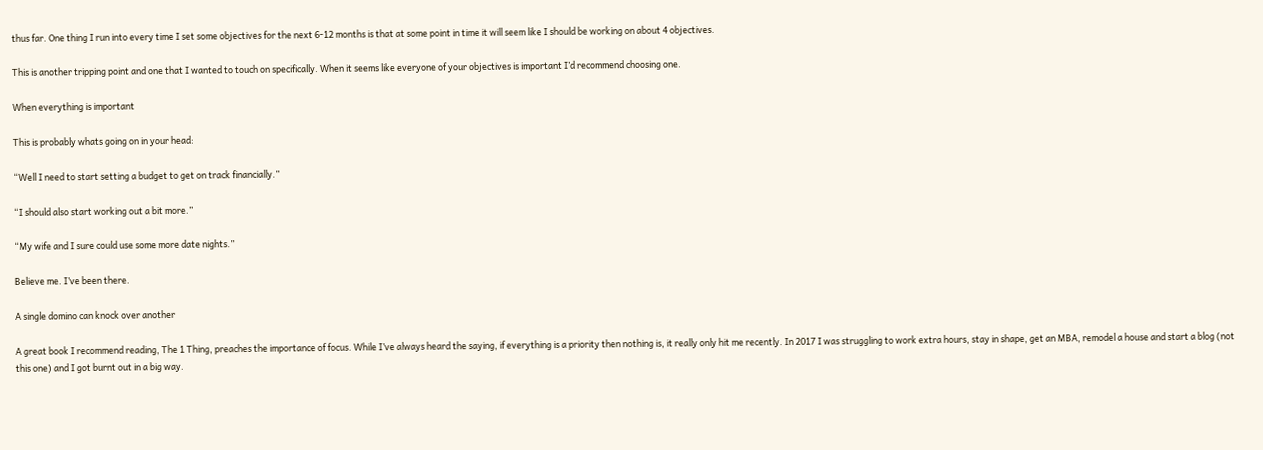thus far. One thing I run into every time I set some objectives for the next 6-12 months is that at some point in time it will seem like I should be working on about 4 objectives.

This is another tripping point and one that I wanted to touch on specifically. When it seems like everyone of your objectives is important I’d recommend choosing one.

When everything is important

This is probably whats going on in your head:

“Well I need to start setting a budget to get on track financially.”

“I should also start working out a bit more.”

“My wife and I sure could use some more date nights.”

Believe me. I’ve been there.

A single domino can knock over another

A great book I recommend reading, The 1 Thing, preaches the importance of focus. While I’ve always heard the saying, if everything is a priority then nothing is, it really only hit me recently. In 2017 I was struggling to work extra hours, stay in shape, get an MBA, remodel a house and start a blog (not this one) and I got burnt out in a big way.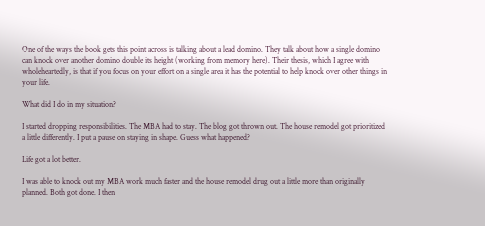One of the ways the book gets this point across is talking about a lead domino. They talk about how a single domino can knock over another domino double its height (working from memory here). Their thesis, which I agree with wholeheartedly, is that if you focus on your effort on a single area it has the potential to help knock over other things in your life.

What did I do in my situation?

I started dropping responsibilities. The MBA had to stay. The blog got thrown out. The house remodel got prioritized a little differently. I put a pause on staying in shape. Guess what happened?

Life got a lot better.

I was able to knock out my MBA work much faster and the house remodel drug out a little more than originally planned. Both got done. I then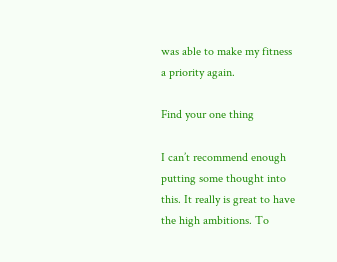was able to make my fitness a priority again.

Find your one thing

I can’t recommend enough putting some thought into this. It really is great to have the high ambitions. To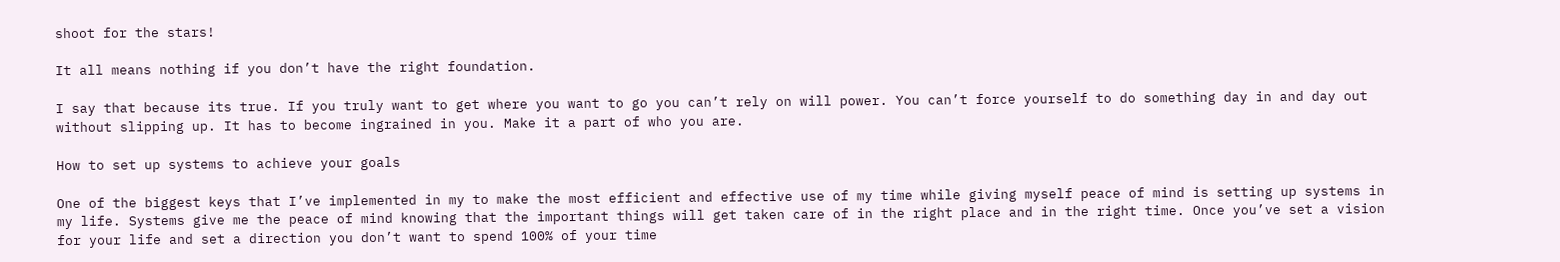shoot for the stars!

It all means nothing if you don’t have the right foundation.

I say that because its true. If you truly want to get where you want to go you can’t rely on will power. You can’t force yourself to do something day in and day out without slipping up. It has to become ingrained in you. Make it a part of who you are.

How to set up systems to achieve your goals

One of the biggest keys that I’ve implemented in my to make the most efficient and effective use of my time while giving myself peace of mind is setting up systems in my life. Systems give me the peace of mind knowing that the important things will get taken care of in the right place and in the right time. Once you’ve set a vision for your life and set a direction you don’t want to spend 100% of your time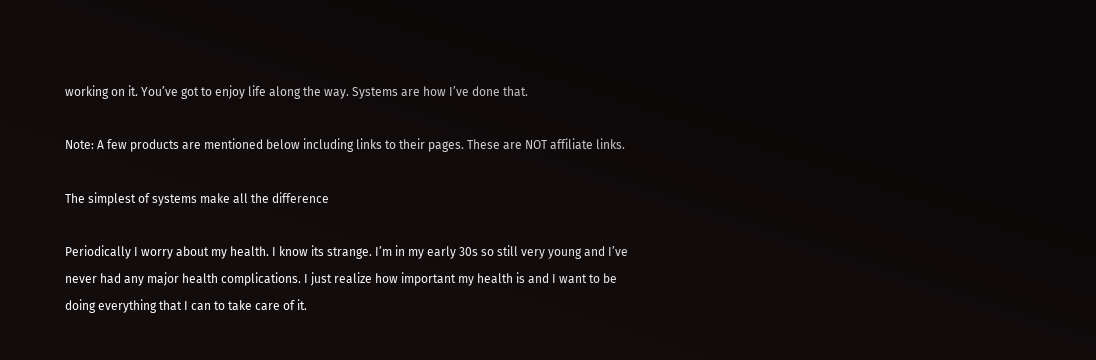working on it. You’ve got to enjoy life along the way. Systems are how I’ve done that.

Note: A few products are mentioned below including links to their pages. These are NOT affiliate links.

The simplest of systems make all the difference

Periodically I worry about my health. I know its strange. I’m in my early 30s so still very young and I’ve never had any major health complications. I just realize how important my health is and I want to be doing everything that I can to take care of it.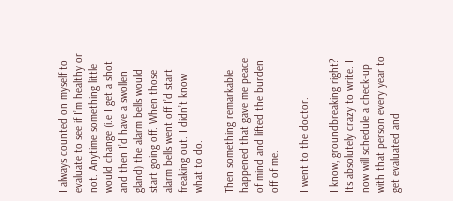I always counted on myself to evaluate to see if I’m healthy or not. Anytime something little would change (i.e I get a shot and then I’d have a swollen gland) the alarm bells would start going off. When those alarm bells went off I’d start freaking out. I didn’t know what to do.

Then something remarkable happened that gave me peace of mind and lifted the burden off of me.

I went to the doctor.

I know, groundbreaking right? Its absolutely crazy to write. I now will schedule a check-up with that person every year to get evaluated and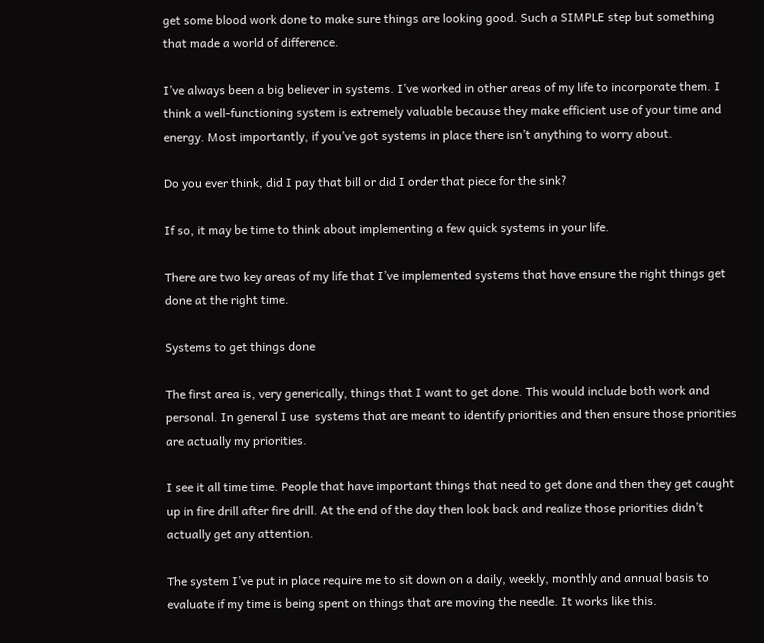get some blood work done to make sure things are looking good. Such a SIMPLE step but something that made a world of difference.

I’ve always been a big believer in systems. I’ve worked in other areas of my life to incorporate them. I think a well-functioning system is extremely valuable because they make efficient use of your time and energy. Most importantly, if you’ve got systems in place there isn’t anything to worry about.

Do you ever think, did I pay that bill or did I order that piece for the sink?

If so, it may be time to think about implementing a few quick systems in your life.

There are two key areas of my life that I’ve implemented systems that have ensure the right things get done at the right time.

Systems to get things done

The first area is, very generically, things that I want to get done. This would include both work and personal. In general I use  systems that are meant to identify priorities and then ensure those priorities are actually my priorities.

I see it all time time. People that have important things that need to get done and then they get caught up in fire drill after fire drill. At the end of the day then look back and realize those priorities didn’t actually get any attention.

The system I’ve put in place require me to sit down on a daily, weekly, monthly and annual basis to evaluate if my time is being spent on things that are moving the needle. It works like this.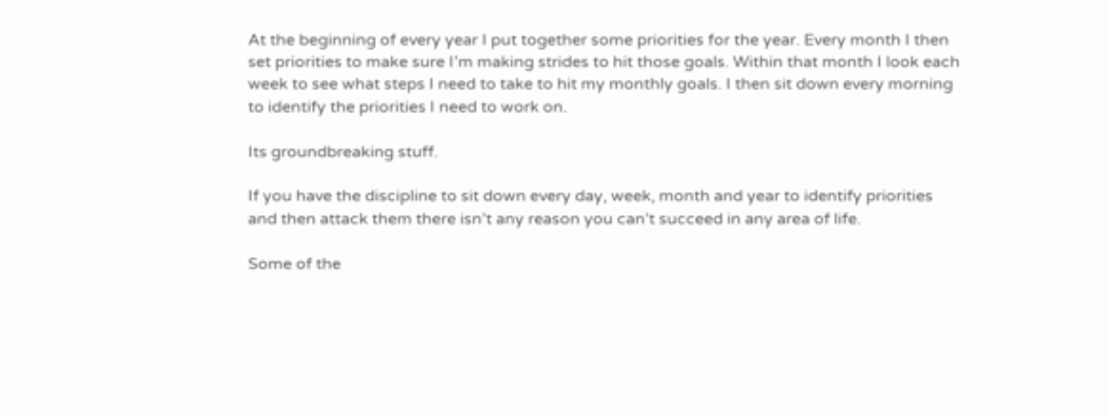At the beginning of every year I put together some priorities for the year. Every month I then set priorities to make sure I’m making strides to hit those goals. Within that month I look each week to see what steps I need to take to hit my monthly goals. I then sit down every morning to identify the priorities I need to work on.

Its groundbreaking stuff.

If you have the discipline to sit down every day, week, month and year to identify priorities and then attack them there isn’t any reason you can’t succeed in any area of life.

Some of the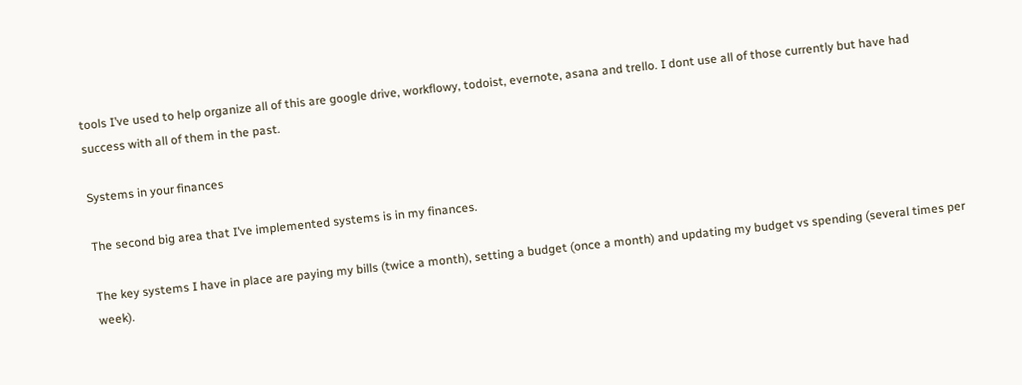tools I’ve used to help organize all of this are google drive, workflowy, todoist, evernote, asana and trello. I dont use all of those currently but have had success with all of them in the past.

Systems in your finances

The second big area that I’ve implemented systems is in my finances.

The key systems I have in place are paying my bills (twice a month), setting a budget (once a month) and updating my budget vs spending (several times per week).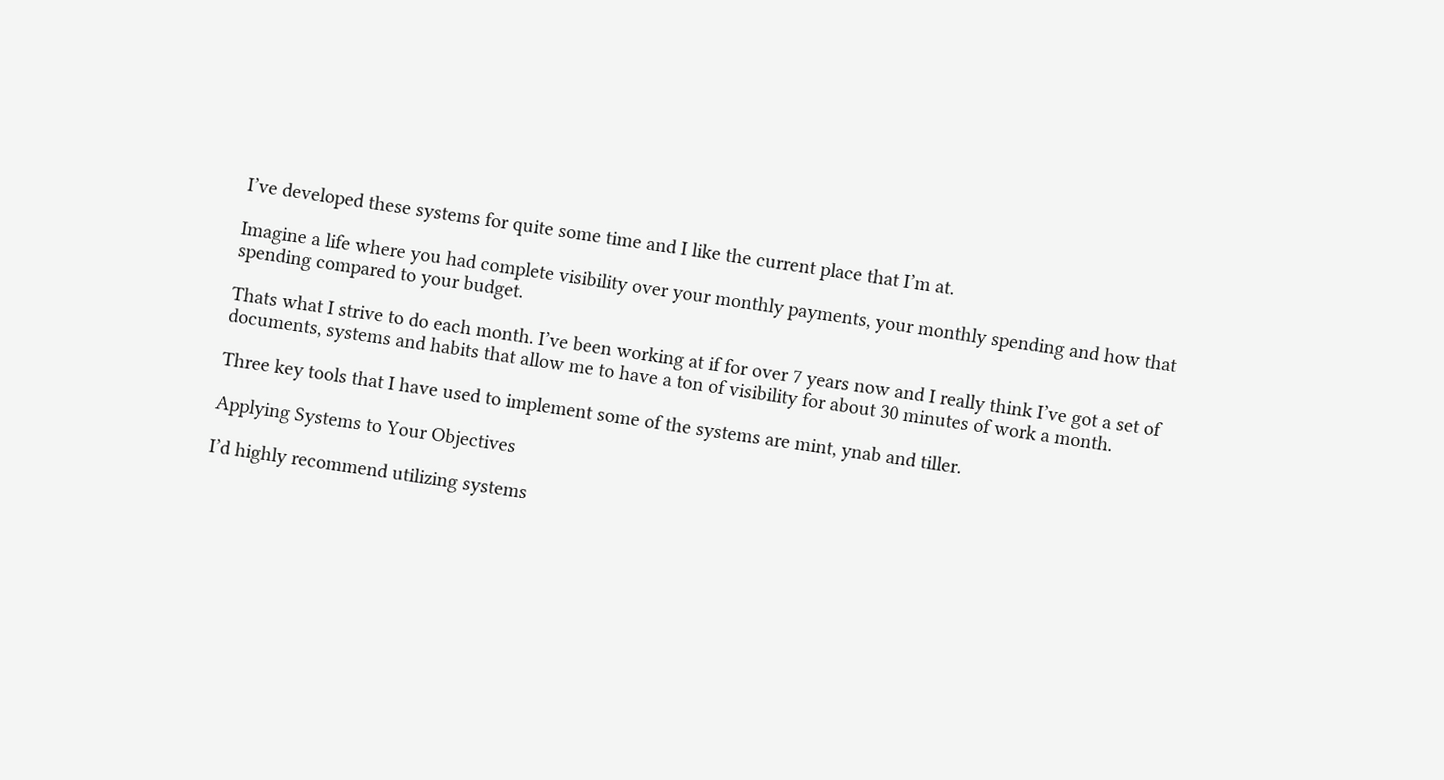I’ve developed these systems for quite some time and I like the current place that I’m at.

Imagine a life where you had complete visibility over your monthly payments, your monthly spending and how that spending compared to your budget.

Thats what I strive to do each month. I’ve been working at if for over 7 years now and I really think I’ve got a set of documents, systems and habits that allow me to have a ton of visibility for about 30 minutes of work a month.

Three key tools that I have used to implement some of the systems are mint, ynab and tiller.

Applying Systems to Your Objectives

I’d highly recommend utilizing systems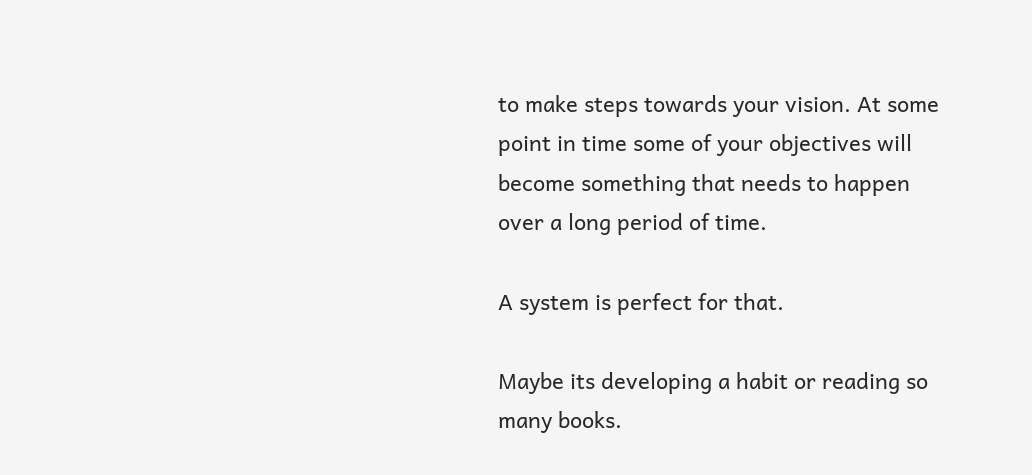to make steps towards your vision. At some point in time some of your objectives will become something that needs to happen over a long period of time.

A system is perfect for that.

Maybe its developing a habit or reading so many books.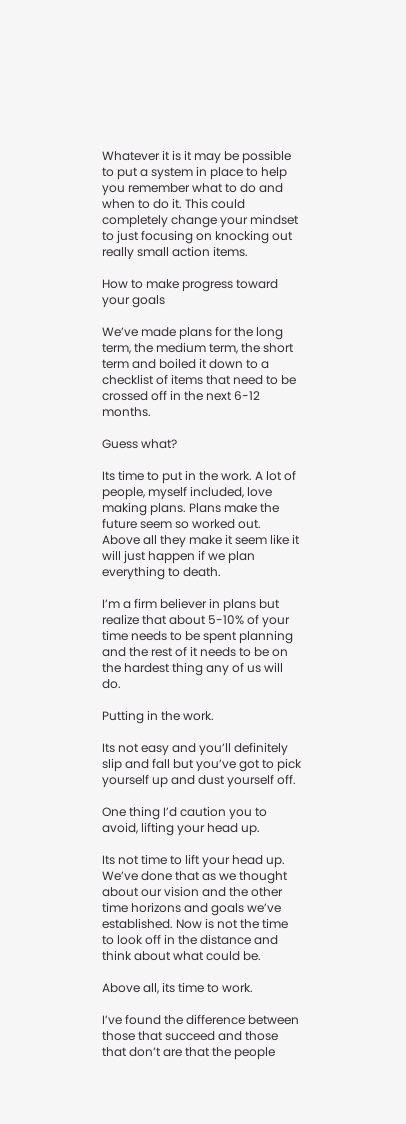Whatever it is it may be possible to put a system in place to help you remember what to do and when to do it. This could completely change your mindset to just focusing on knocking out really small action items.

How to make progress toward your goals

We’ve made plans for the long term, the medium term, the short term and boiled it down to a checklist of items that need to be crossed off in the next 6-12 months.

Guess what?

Its time to put in the work. A lot of people, myself included, love making plans. Plans make the future seem so worked out. Above all they make it seem like it will just happen if we plan everything to death.

I’m a firm believer in plans but realize that about 5-10% of your time needs to be spent planning and the rest of it needs to be on the hardest thing any of us will do.

Putting in the work.

Its not easy and you’ll definitely slip and fall but you’ve got to pick yourself up and dust yourself off.

One thing I’d caution you to avoid, lifting your head up.

Its not time to lift your head up. We’ve done that as we thought about our vision and the other time horizons and goals we’ve established. Now is not the time to look off in the distance and think about what could be.

Above all, its time to work.

I’ve found the difference between those that succeed and those that don’t are that the people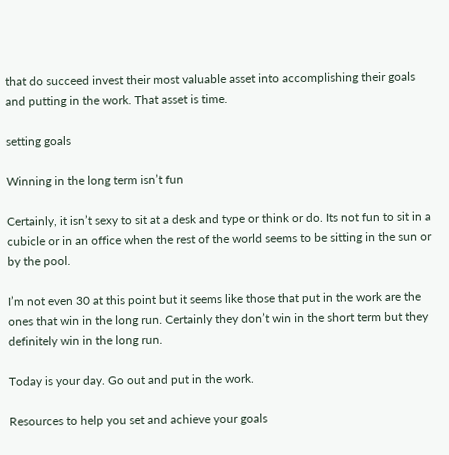that do succeed invest their most valuable asset into accomplishing their goals and putting in the work. That asset is time.

setting goals

Winning in the long term isn’t fun

Certainly, it isn’t sexy to sit at a desk and type or think or do. Its not fun to sit in a cubicle or in an office when the rest of the world seems to be sitting in the sun or by the pool.

I’m not even 30 at this point but it seems like those that put in the work are the ones that win in the long run. Certainly they don’t win in the short term but they definitely win in the long run.

Today is your day. Go out and put in the work.

Resources to help you set and achieve your goals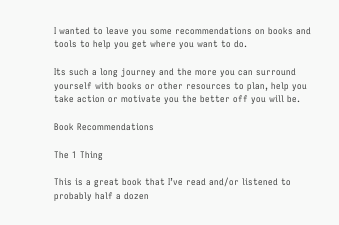I wanted to leave you some recommendations on books and tools to help you get where you want to do.

Its such a long journey and the more you can surround yourself with books or other resources to plan, help you take action or motivate you the better off you will be.

Book Recommendations

The 1 Thing

This is a great book that I’ve read and/or listened to probably half a dozen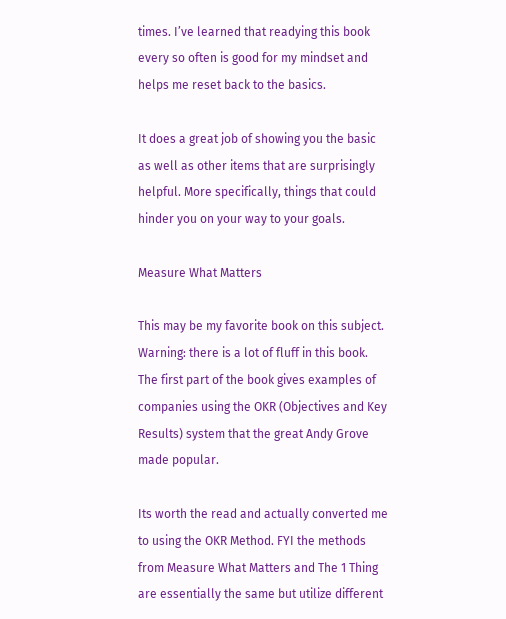times. I’ve learned that readying this book every so often is good for my mindset and helps me reset back to the basics.

It does a great job of showing you the basic as well as other items that are surprisingly helpful. More specifically, things that could hinder you on your way to your goals.

Measure What Matters

This may be my favorite book on this subject. Warning: there is a lot of fluff in this book. The first part of the book gives examples of companies using the OKR (Objectives and Key Results) system that the great Andy Grove made popular.

Its worth the read and actually converted me to using the OKR Method. FYI the methods from Measure What Matters and The 1 Thing are essentially the same but utilize different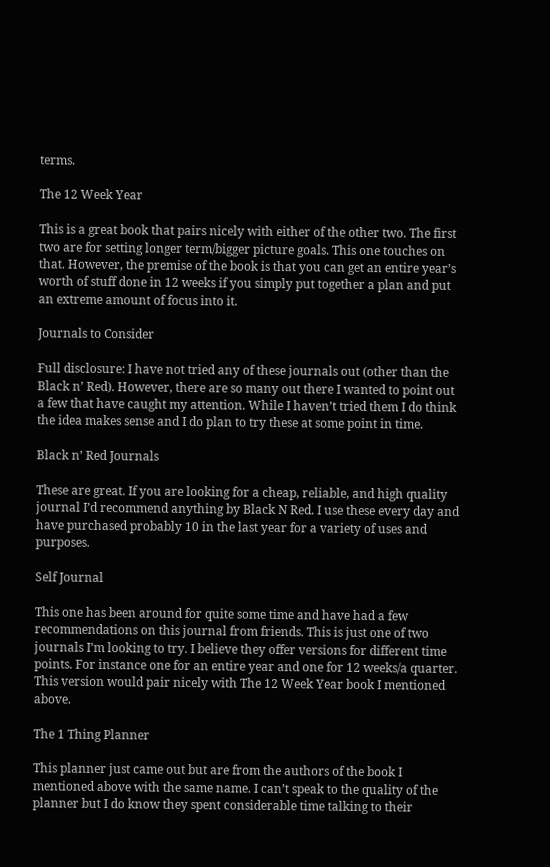terms.

The 12 Week Year

This is a great book that pairs nicely with either of the other two. The first two are for setting longer term/bigger picture goals. This one touches on that. However, the premise of the book is that you can get an entire year’s worth of stuff done in 12 weeks if you simply put together a plan and put an extreme amount of focus into it.

Journals to Consider

Full disclosure: I have not tried any of these journals out (other than the Black n’ Red). However, there are so many out there I wanted to point out a few that have caught my attention. While I haven’t tried them I do think the idea makes sense and I do plan to try these at some point in time.

Black n’ Red Journals

These are great. If you are looking for a cheap, reliable, and high quality journal I’d recommend anything by Black N Red. I use these every day and have purchased probably 10 in the last year for a variety of uses and purposes.

Self Journal

This one has been around for quite some time and have had a few recommendations on this journal from friends. This is just one of two journals I’m looking to try. I believe they offer versions for different time points. For instance one for an entire year and one for 12 weeks/a quarter. This version would pair nicely with The 12 Week Year book I mentioned above.

The 1 Thing Planner

This planner just came out but are from the authors of the book I mentioned above with the same name. I can’t speak to the quality of the planner but I do know they spent considerable time talking to their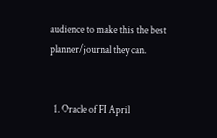audience to make this the best planner/journal they can.


  1. Oracle of FI April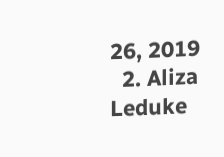26, 2019
  2. Aliza Leduke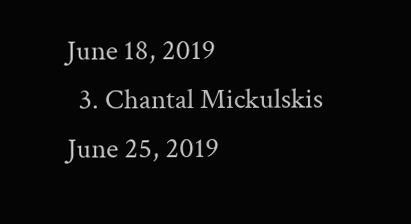June 18, 2019
  3. Chantal Mickulskis June 25, 2019